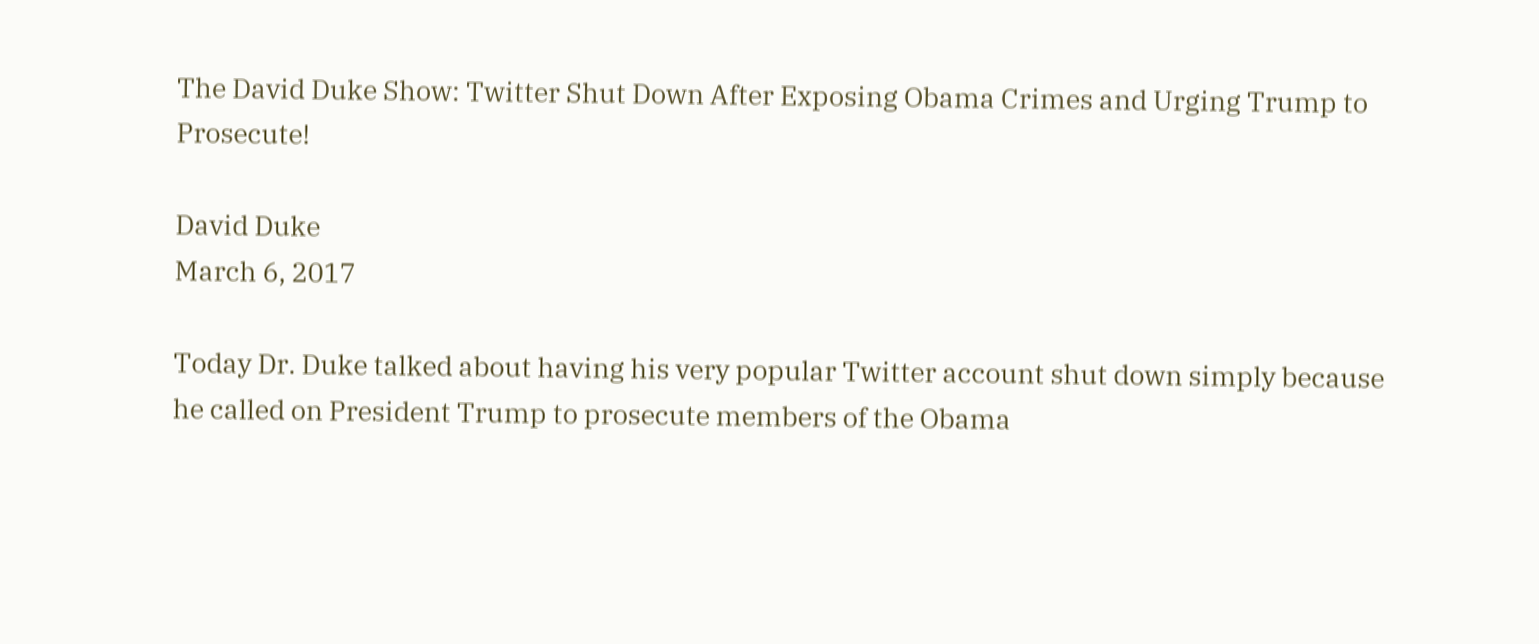The David Duke Show: Twitter Shut Down After Exposing Obama Crimes and Urging Trump to Prosecute!

David Duke
March 6, 2017

Today Dr. Duke talked about having his very popular Twitter account shut down simply because he called on President Trump to prosecute members of the Obama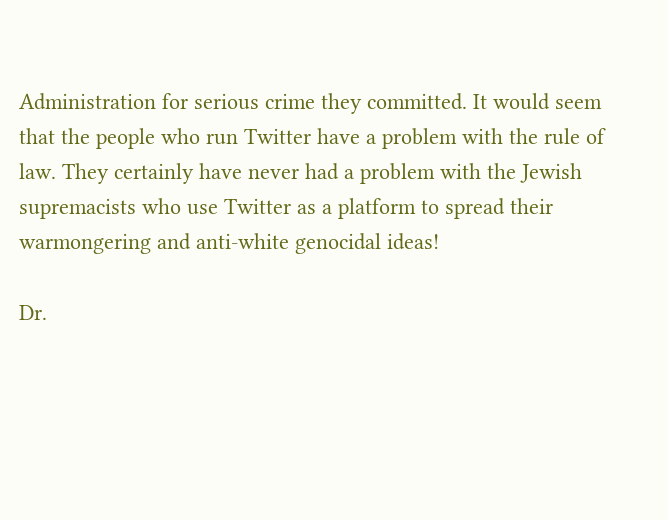Administration for serious crime they committed. It would seem that the people who run Twitter have a problem with the rule of law. They certainly have never had a problem with the Jewish supremacists who use Twitter as a platform to spread their warmongering and anti-white genocidal ideas!

Dr.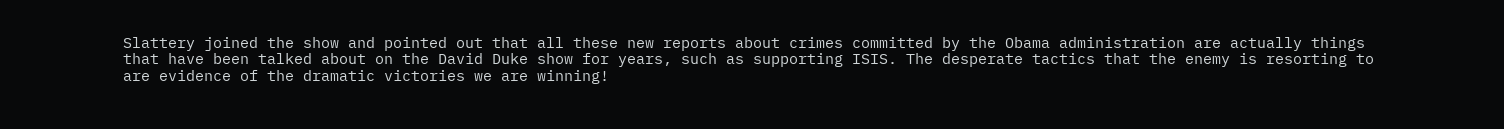Slattery joined the show and pointed out that all these new reports about crimes committed by the Obama administration are actually things that have been talked about on the David Duke show for years, such as supporting ISIS. The desperate tactics that the enemy is resorting to are evidence of the dramatic victories we are winning!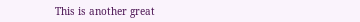This is another great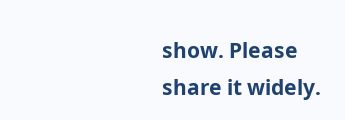show. Please share it widely.